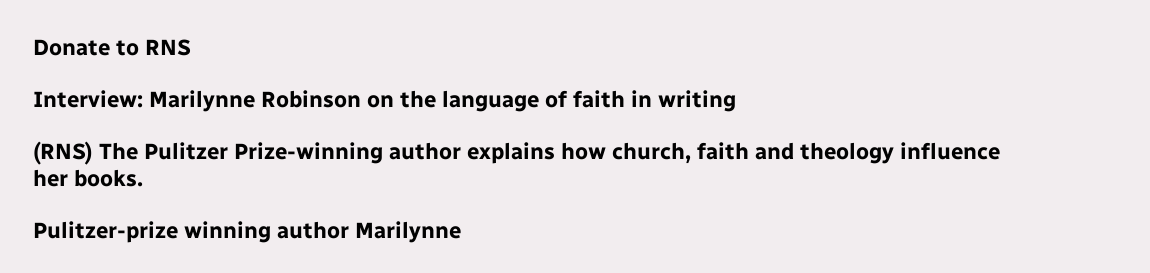Donate to RNS

Interview: Marilynne Robinson on the language of faith in writing

(RNS) The Pulitzer Prize-winning author explains how church, faith and theology influence her books.

Pulitzer-prize winning author Marilynne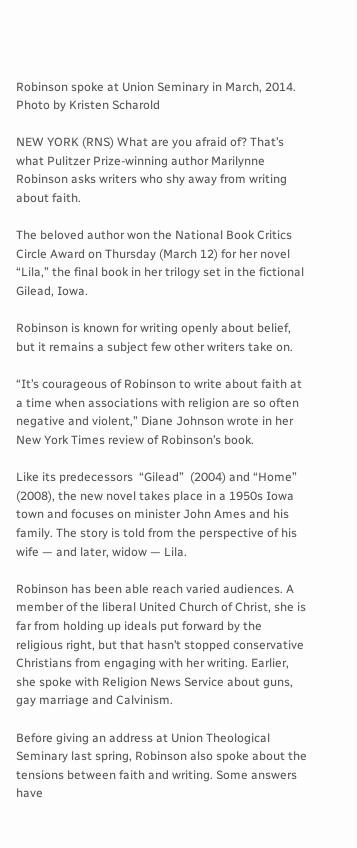Robinson spoke at Union Seminary in March, 2014. Photo by Kristen Scharold

NEW YORK (RNS) What are you afraid of? That’s what Pulitzer Prize-winning author Marilynne Robinson asks writers who shy away from writing about faith.

The beloved author won the National Book Critics Circle Award on Thursday (March 12) for her novel “Lila,” the final book in her trilogy set in the fictional Gilead, Iowa.

Robinson is known for writing openly about belief, but it remains a subject few other writers take on.

“It’s courageous of Robinson to write about faith at a time when associations with religion are so often negative and violent,” Diane Johnson wrote in her New York Times review of Robinson’s book.

Like its predecessors  “Gilead”  (2004) and “Home” (2008), the new novel takes place in a 1950s Iowa town and focuses on minister John Ames and his family. The story is told from the perspective of his wife — and later, widow — Lila.

Robinson has been able reach varied audiences. A member of the liberal United Church of Christ, she is far from holding up ideals put forward by the religious right, but that hasn’t stopped conservative Christians from engaging with her writing. Earlier, she spoke with Religion News Service about guns, gay marriage and Calvinism.

Before giving an address at Union Theological Seminary last spring, Robinson also spoke about the tensions between faith and writing. Some answers have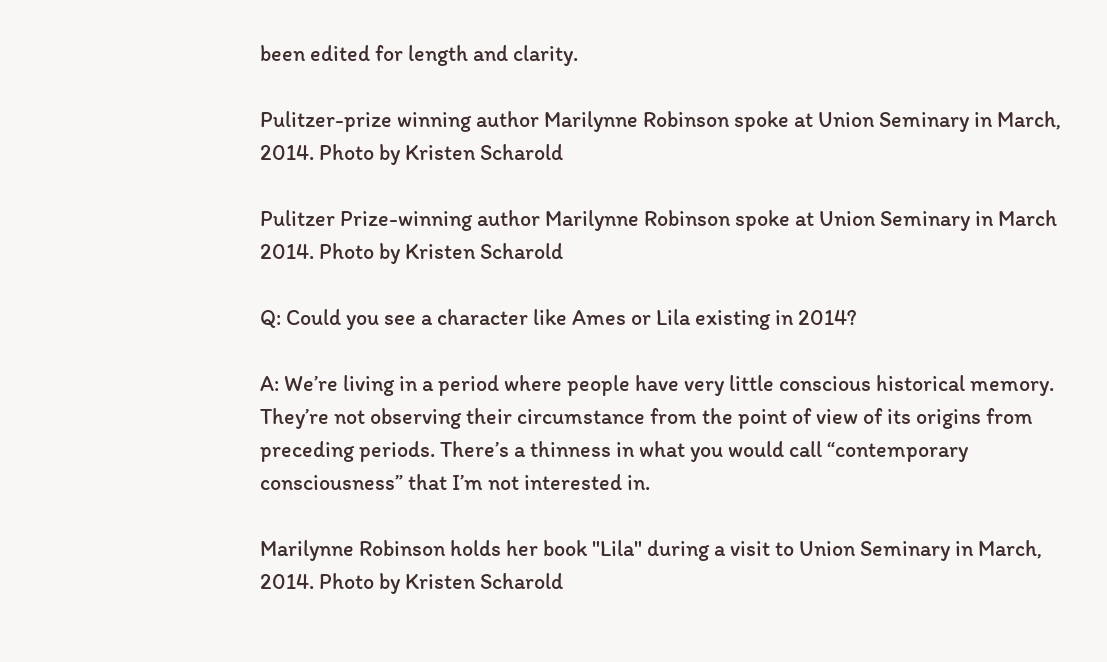been edited for length and clarity.

Pulitzer-prize winning author Marilynne Robinson spoke at Union Seminary in March, 2014. Photo by Kristen Scharold

Pulitzer Prize-winning author Marilynne Robinson spoke at Union Seminary in March 2014. Photo by Kristen Scharold

Q: Could you see a character like Ames or Lila existing in 2014?

A: We’re living in a period where people have very little conscious historical memory. They’re not observing their circumstance from the point of view of its origins from preceding periods. There’s a thinness in what you would call “contemporary consciousness” that I’m not interested in.

Marilynne Robinson holds her book "Lila" during a visit to Union Seminary in March, 2014. Photo by Kristen Scharold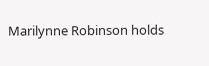Marilynne Robinson holds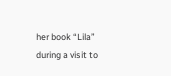her book “Lila” during a visit to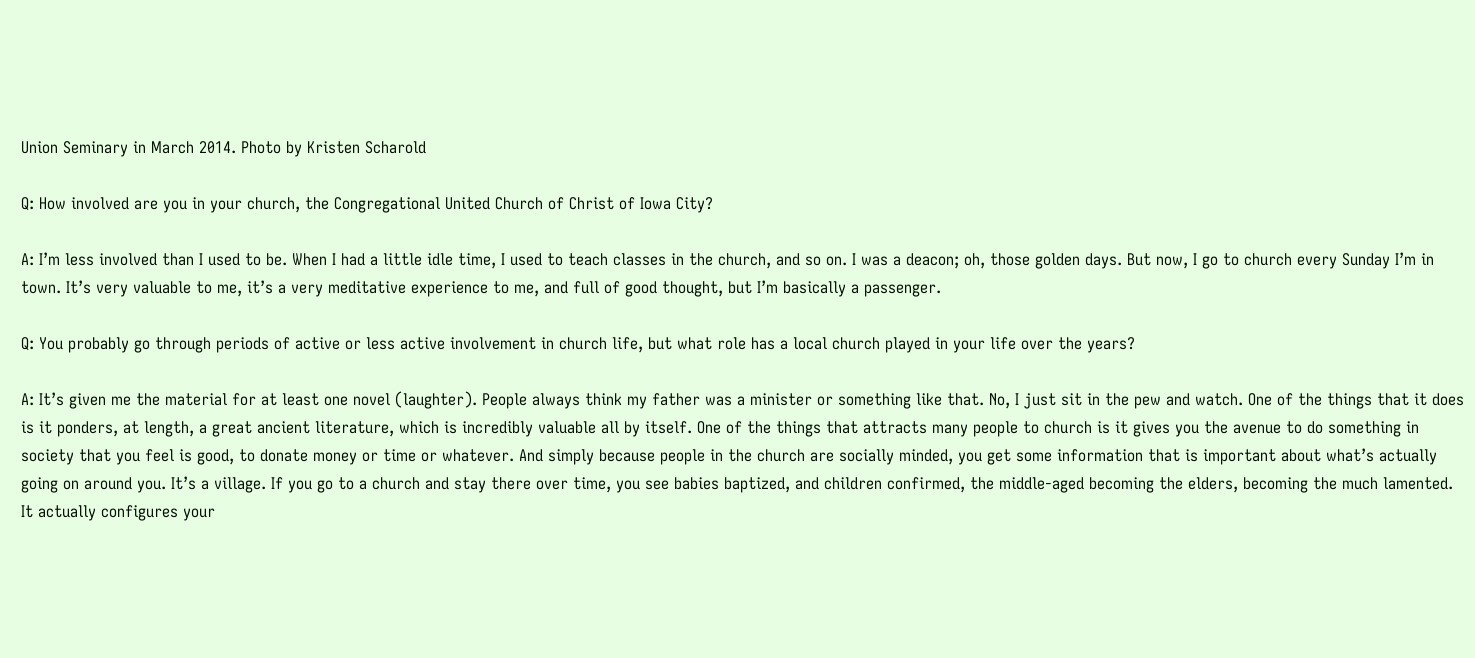Union Seminary in March 2014. Photo by Kristen Scharold

Q: How involved are you in your church, the Congregational United Church of Christ of Iowa City?

A: I’m less involved than I used to be. When I had a little idle time, I used to teach classes in the church, and so on. I was a deacon; oh, those golden days. But now, I go to church every Sunday I’m in town. It’s very valuable to me, it’s a very meditative experience to me, and full of good thought, but I’m basically a passenger.

Q: You probably go through periods of active or less active involvement in church life, but what role has a local church played in your life over the years?

A: It’s given me the material for at least one novel (laughter). People always think my father was a minister or something like that. No, I just sit in the pew and watch. One of the things that it does is it ponders, at length, a great ancient literature, which is incredibly valuable all by itself. One of the things that attracts many people to church is it gives you the avenue to do something in society that you feel is good, to donate money or time or whatever. And simply because people in the church are socially minded, you get some information that is important about what’s actually going on around you. It’s a village. If you go to a church and stay there over time, you see babies baptized, and children confirmed, the middle-aged becoming the elders, becoming the much lamented. It actually configures your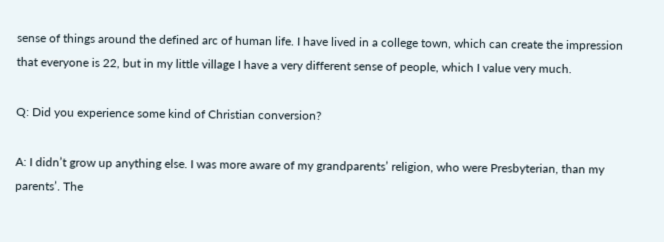sense of things around the defined arc of human life. I have lived in a college town, which can create the impression that everyone is 22, but in my little village I have a very different sense of people, which I value very much.

Q: Did you experience some kind of Christian conversion?

A: I didn’t grow up anything else. I was more aware of my grandparents’ religion, who were Presbyterian, than my parents’. The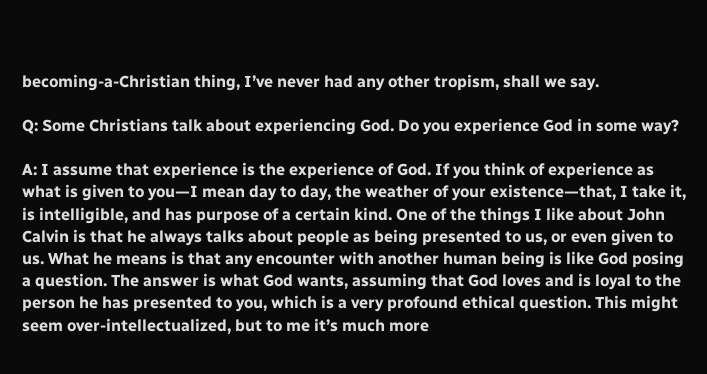becoming-a-Christian thing, I’ve never had any other tropism, shall we say.

Q: Some Christians talk about experiencing God. Do you experience God in some way?

A: I assume that experience is the experience of God. If you think of experience as what is given to you—I mean day to day, the weather of your existence—that, I take it, is intelligible, and has purpose of a certain kind. One of the things I like about John Calvin is that he always talks about people as being presented to us, or even given to us. What he means is that any encounter with another human being is like God posing a question. The answer is what God wants, assuming that God loves and is loyal to the person he has presented to you, which is a very profound ethical question. This might seem over-intellectualized, but to me it’s much more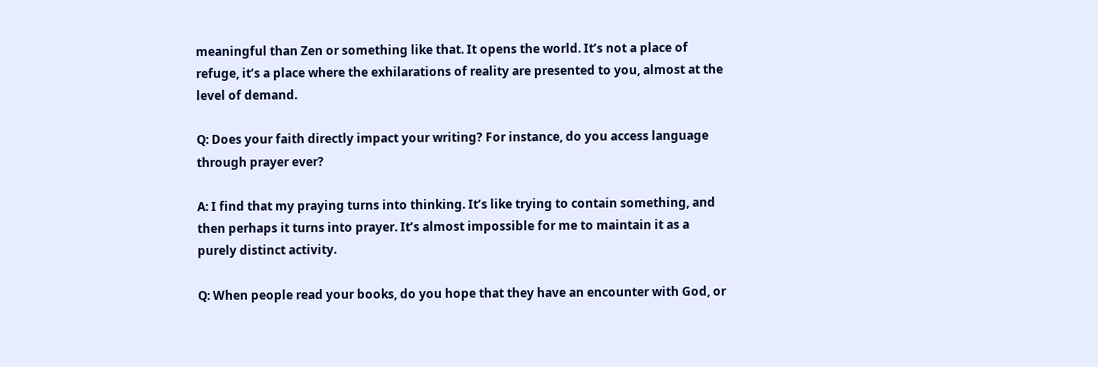meaningful than Zen or something like that. It opens the world. It’s not a place of refuge, it’s a place where the exhilarations of reality are presented to you, almost at the level of demand.

Q: Does your faith directly impact your writing? For instance, do you access language through prayer ever?

A: I find that my praying turns into thinking. It’s like trying to contain something, and then perhaps it turns into prayer. It’s almost impossible for me to maintain it as a purely distinct activity.

Q: When people read your books, do you hope that they have an encounter with God, or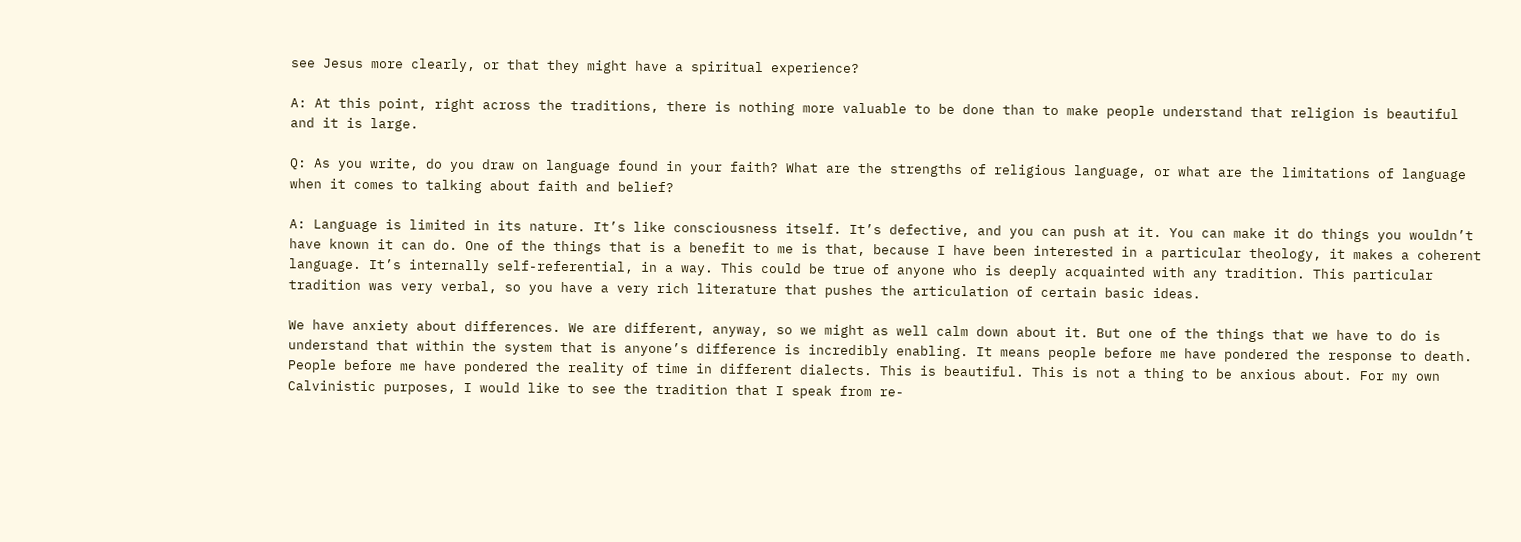see Jesus more clearly, or that they might have a spiritual experience?

A: At this point, right across the traditions, there is nothing more valuable to be done than to make people understand that religion is beautiful and it is large.

Q: As you write, do you draw on language found in your faith? What are the strengths of religious language, or what are the limitations of language when it comes to talking about faith and belief?

A: Language is limited in its nature. It’s like consciousness itself. It’s defective, and you can push at it. You can make it do things you wouldn’t have known it can do. One of the things that is a benefit to me is that, because I have been interested in a particular theology, it makes a coherent language. It’s internally self-referential, in a way. This could be true of anyone who is deeply acquainted with any tradition. This particular tradition was very verbal, so you have a very rich literature that pushes the articulation of certain basic ideas.

We have anxiety about differences. We are different, anyway, so we might as well calm down about it. But one of the things that we have to do is understand that within the system that is anyone’s difference is incredibly enabling. It means people before me have pondered the response to death. People before me have pondered the reality of time in different dialects. This is beautiful. This is not a thing to be anxious about. For my own Calvinistic purposes, I would like to see the tradition that I speak from re-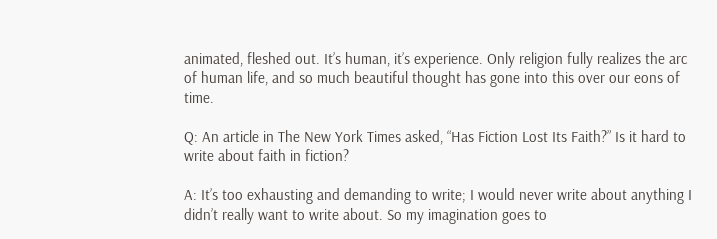animated, fleshed out. It’s human, it’s experience. Only religion fully realizes the arc of human life, and so much beautiful thought has gone into this over our eons of time.

Q: An article in The New York Times asked, “Has Fiction Lost Its Faith?” Is it hard to write about faith in fiction?

A: It’s too exhausting and demanding to write; I would never write about anything I didn’t really want to write about. So my imagination goes to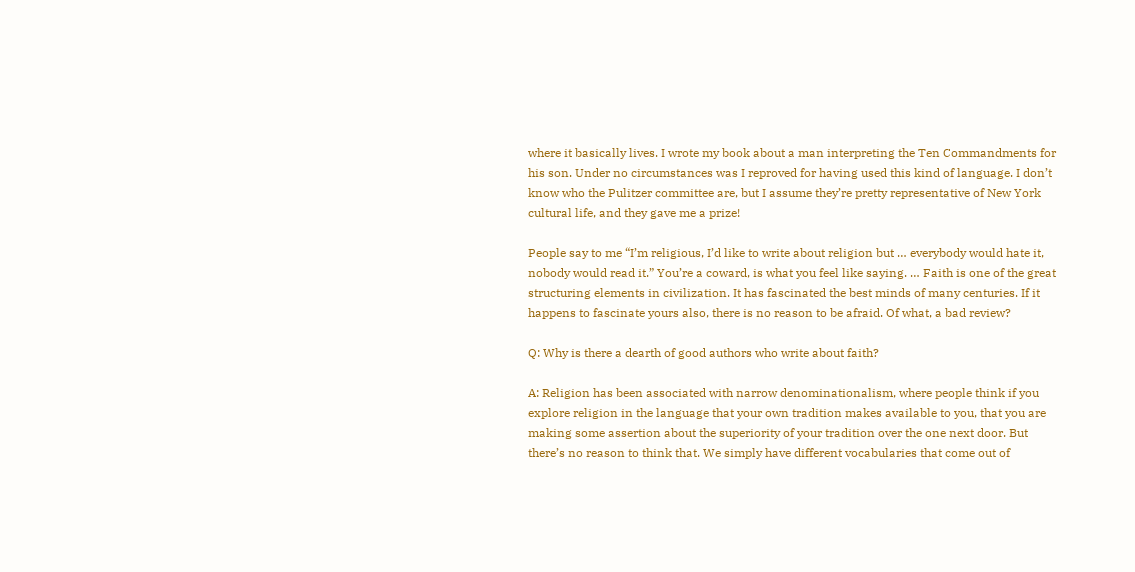where it basically lives. I wrote my book about a man interpreting the Ten Commandments for his son. Under no circumstances was I reproved for having used this kind of language. I don’t know who the Pulitzer committee are, but I assume they’re pretty representative of New York cultural life, and they gave me a prize!

People say to me “I’m religious, I’d like to write about religion but … everybody would hate it, nobody would read it.” You’re a coward, is what you feel like saying. … Faith is one of the great structuring elements in civilization. It has fascinated the best minds of many centuries. If it happens to fascinate yours also, there is no reason to be afraid. Of what, a bad review?

Q: Why is there a dearth of good authors who write about faith?

A: Religion has been associated with narrow denominationalism, where people think if you explore religion in the language that your own tradition makes available to you, that you are making some assertion about the superiority of your tradition over the one next door. But there’s no reason to think that. We simply have different vocabularies that come out of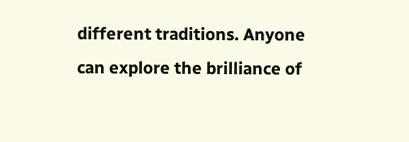different traditions. Anyone can explore the brilliance of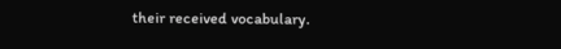their received vocabulary.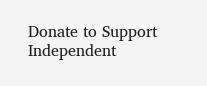Donate to Support Independent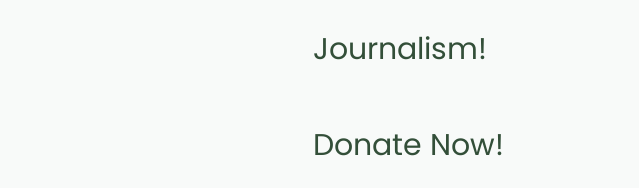Journalism!

Donate Now!